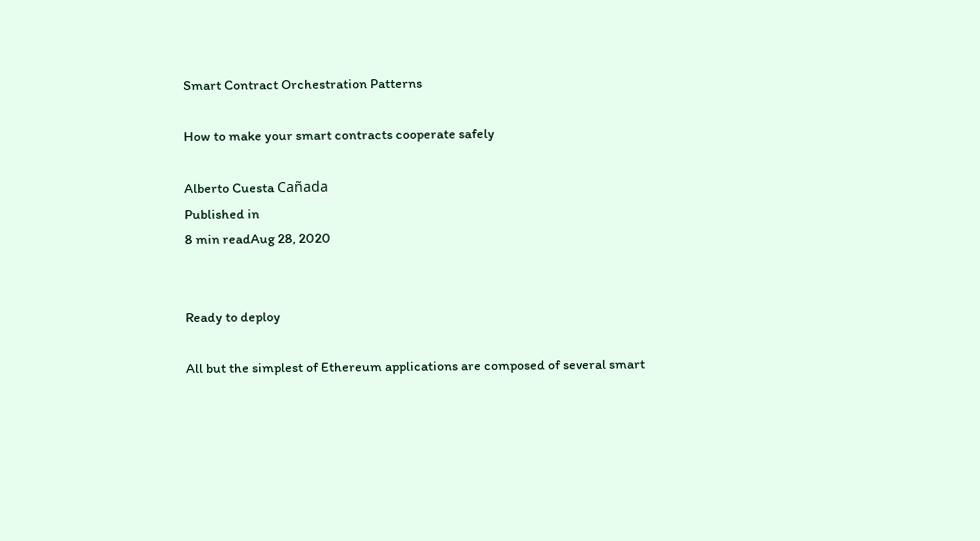Smart Contract Orchestration Patterns

How to make your smart contracts cooperate safely

Alberto Cuesta Cañada
Published in
8 min readAug 28, 2020


Ready to deploy

All but the simplest of Ethereum applications are composed of several smart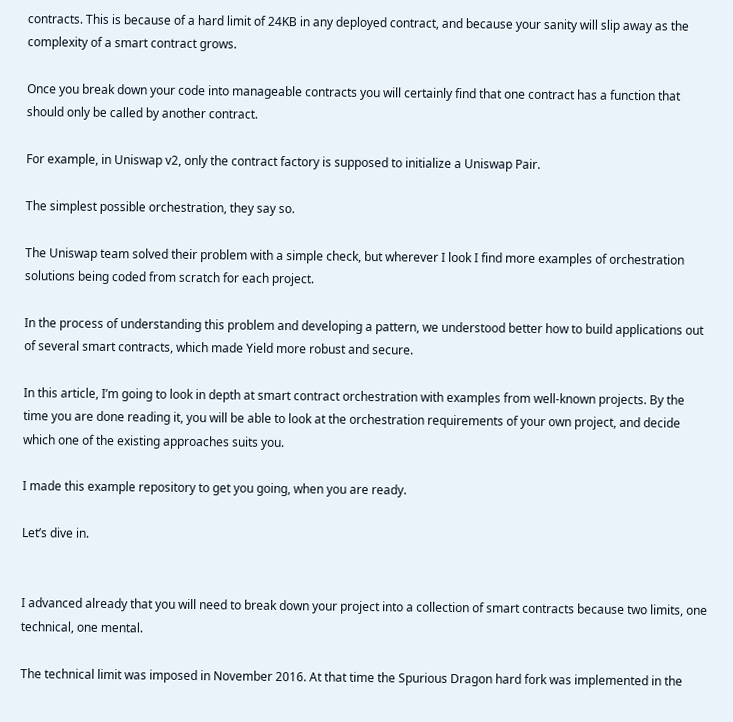contracts. This is because of a hard limit of 24KB in any deployed contract, and because your sanity will slip away as the complexity of a smart contract grows.

Once you break down your code into manageable contracts you will certainly find that one contract has a function that should only be called by another contract.

For example, in Uniswap v2, only the contract factory is supposed to initialize a Uniswap Pair.

The simplest possible orchestration, they say so.

The Uniswap team solved their problem with a simple check, but wherever I look I find more examples of orchestration solutions being coded from scratch for each project.

In the process of understanding this problem and developing a pattern, we understood better how to build applications out of several smart contracts, which made Yield more robust and secure.

In this article, I’m going to look in depth at smart contract orchestration with examples from well-known projects. By the time you are done reading it, you will be able to look at the orchestration requirements of your own project, and decide which one of the existing approaches suits you.

I made this example repository to get you going, when you are ready.

Let’s dive in.


I advanced already that you will need to break down your project into a collection of smart contracts because two limits, one technical, one mental.

The technical limit was imposed in November 2016. At that time the Spurious Dragon hard fork was implemented in the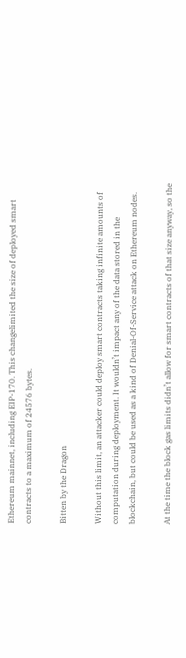Ethereum mainnet, including EIP-170. This changelimited the size of deployed smart contracts to a maximum of 24576 bytes.

Bitten by the Dragon

Without this limit, an attacker could deploy smart contracts taking infinite amounts of computation during deployment. It wouldn’t impact any of the data stored in the blockchain, but could be used as a kind of Denial-Of-Service attack on Ethereum nodes.

At the time the block gas limits didn’t allow for smart contracts of that size anyway, so the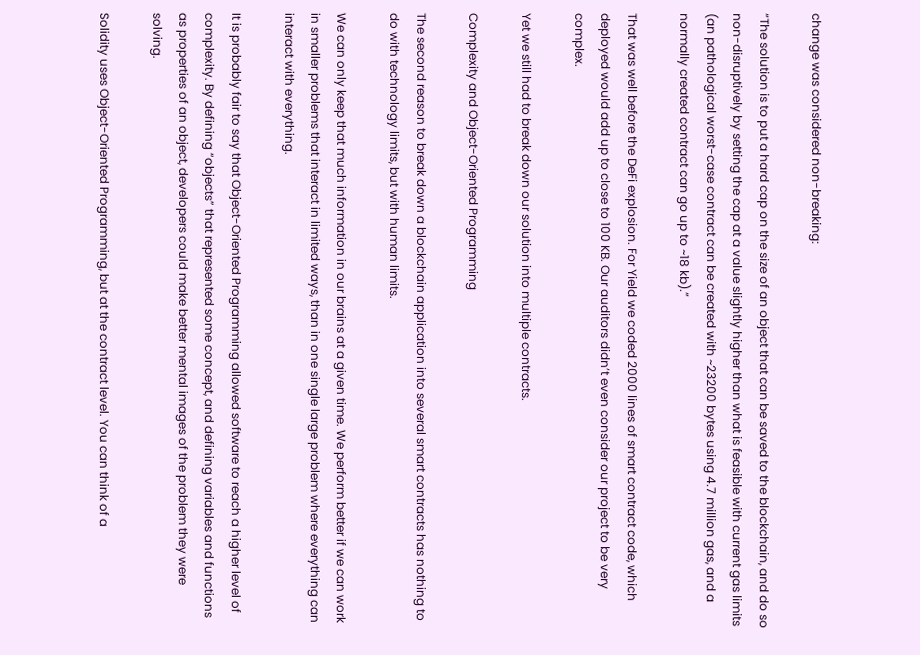change was considered non-breaking:

“The solution is to put a hard cap on the size of an object that can be saved to the blockchain, and do so non-disruptively by setting the cap at a value slightly higher than what is feasible with current gas limits (an pathological worst-case contract can be created with ~23200 bytes using 4.7 million gas, and a normally created contract can go up to ~18 kb).”

That was well before the DeFi explosion. For Yield we coded 2000 lines of smart contract code, which deployed would add up to close to 100 KB. Our auditors didn’t even consider our project to be very complex.

Yet we still had to break down our solution into multiple contracts.

Complexity and Object-Oriented Programming

The second reason to break down a blockchain application into several smart contracts has nothing to do with technology limits, but with human limits.

We can only keep that much information in our brains at a given time. We perform better if we can work in smaller problems that interact in limited ways, than in one single large problem where everything can interact with everything.

It is probably fair to say that Object-Oriented Programming allowed software to reach a higher level of complexity. By defining “objects” that represented some concept, and defining variables and functions as properties of an object, developers could make better mental images of the problem they were solving.

Solidity uses Object-Oriented Programming, but at the contract level. You can think of a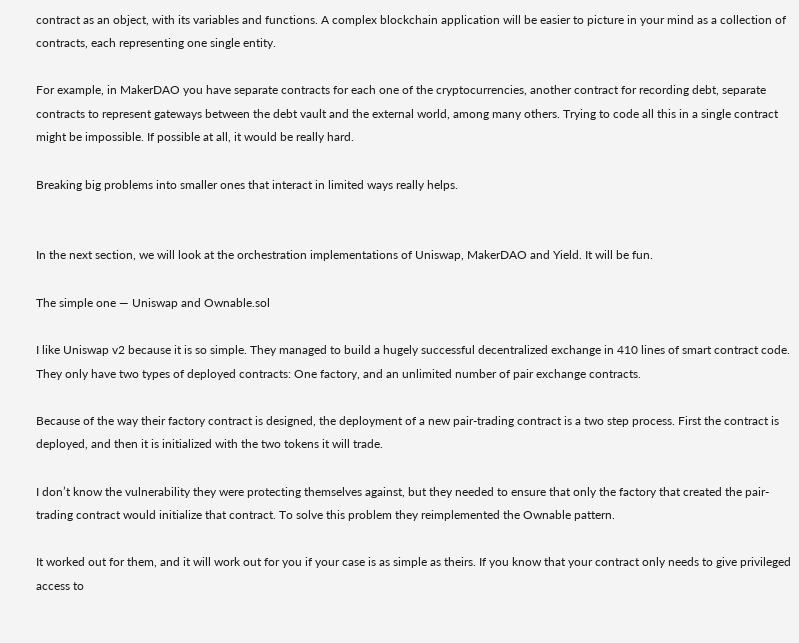contract as an object, with its variables and functions. A complex blockchain application will be easier to picture in your mind as a collection of contracts, each representing one single entity.

For example, in MakerDAO you have separate contracts for each one of the cryptocurrencies, another contract for recording debt, separate contracts to represent gateways between the debt vault and the external world, among many others. Trying to code all this in a single contract might be impossible. If possible at all, it would be really hard.

Breaking big problems into smaller ones that interact in limited ways really helps.


In the next section, we will look at the orchestration implementations of Uniswap, MakerDAO and Yield. It will be fun.

The simple one — Uniswap and Ownable.sol

I like Uniswap v2 because it is so simple. They managed to build a hugely successful decentralized exchange in 410 lines of smart contract code. They only have two types of deployed contracts: One factory, and an unlimited number of pair exchange contracts.

Because of the way their factory contract is designed, the deployment of a new pair-trading contract is a two step process. First the contract is deployed, and then it is initialized with the two tokens it will trade.

I don’t know the vulnerability they were protecting themselves against, but they needed to ensure that only the factory that created the pair-trading contract would initialize that contract. To solve this problem they reimplemented the Ownable pattern.

It worked out for them, and it will work out for you if your case is as simple as theirs. If you know that your contract only needs to give privileged access to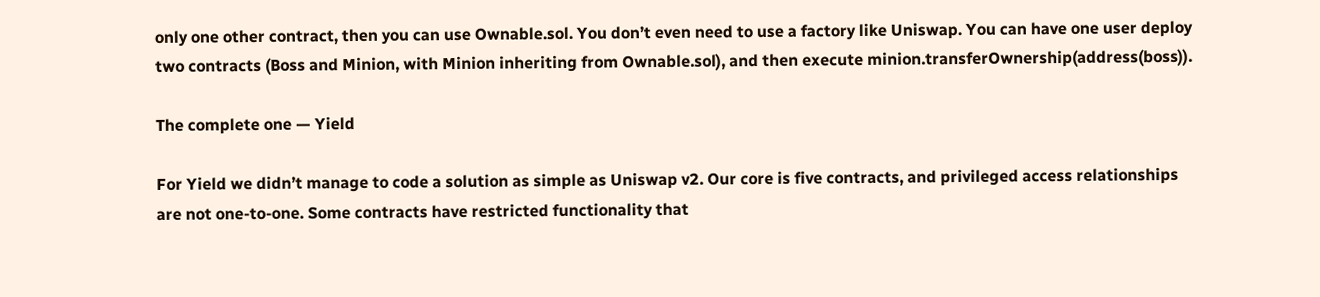only one other contract, then you can use Ownable.sol. You don’t even need to use a factory like Uniswap. You can have one user deploy two contracts (Boss and Minion, with Minion inheriting from Ownable.sol), and then execute minion.transferOwnership(address(boss)).

The complete one — Yield

For Yield we didn’t manage to code a solution as simple as Uniswap v2. Our core is five contracts, and privileged access relationships are not one-to-one. Some contracts have restricted functionality that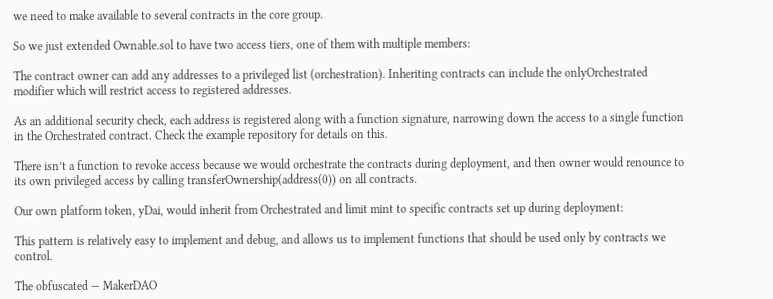we need to make available to several contracts in the core group.

So we just extended Ownable.sol to have two access tiers, one of them with multiple members:

The contract owner can add any addresses to a privileged list (orchestration). Inheriting contracts can include the onlyOrchestrated modifier which will restrict access to registered addresses.

As an additional security check, each address is registered along with a function signature, narrowing down the access to a single function in the Orchestrated contract. Check the example repository for details on this.

There isn’t a function to revoke access because we would orchestrate the contracts during deployment, and then owner would renounce to its own privileged access by calling transferOwnership(address(0)) on all contracts.

Our own platform token, yDai, would inherit from Orchestrated and limit mint to specific contracts set up during deployment:

This pattern is relatively easy to implement and debug, and allows us to implement functions that should be used only by contracts we control.

The obfuscated — MakerDAO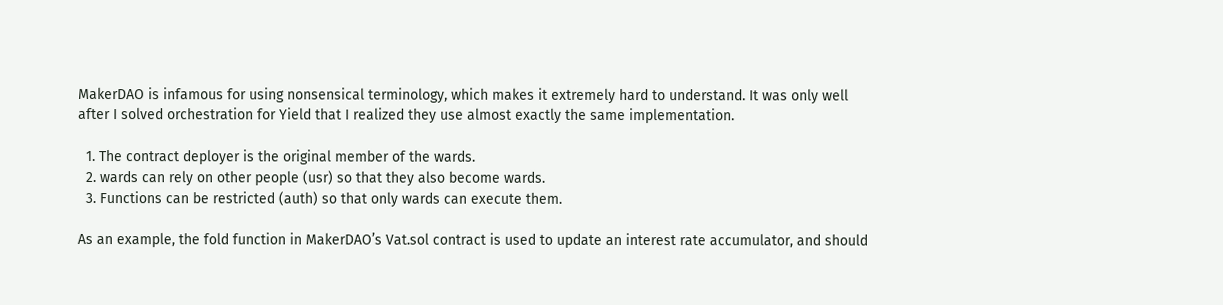MakerDAO is infamous for using nonsensical terminology, which makes it extremely hard to understand. It was only well after I solved orchestration for Yield that I realized they use almost exactly the same implementation.

  1. The contract deployer is the original member of the wards.
  2. wards can rely on other people (usr) so that they also become wards.
  3. Functions can be restricted (auth) so that only wards can execute them.

As an example, the fold function in MakerDAO’s Vat.sol contract is used to update an interest rate accumulator, and should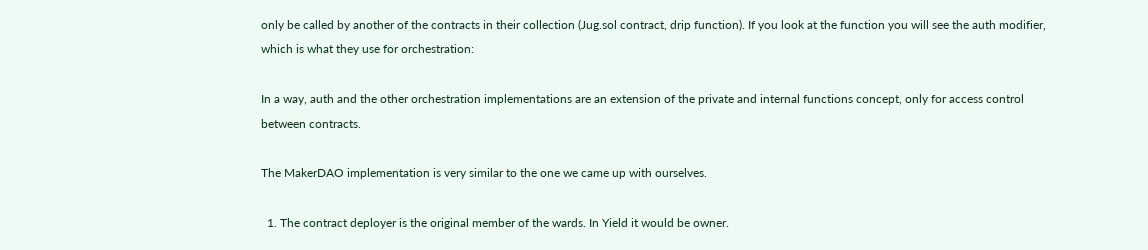only be called by another of the contracts in their collection (Jug.sol contract, drip function). If you look at the function you will see the auth modifier, which is what they use for orchestration:

In a way, auth and the other orchestration implementations are an extension of the private and internal functions concept, only for access control between contracts.

The MakerDAO implementation is very similar to the one we came up with ourselves.

  1. The contract deployer is the original member of the wards. In Yield it would be owner.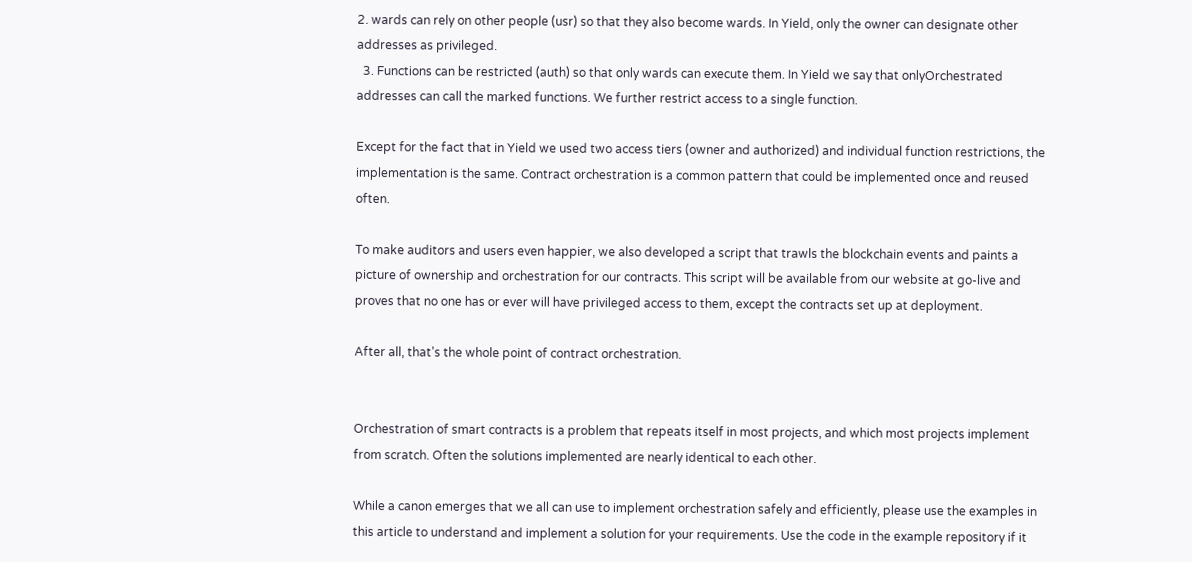2. wards can rely on other people (usr) so that they also become wards. In Yield, only the owner can designate other addresses as privileged.
  3. Functions can be restricted (auth) so that only wards can execute them. In Yield we say that onlyOrchestrated addresses can call the marked functions. We further restrict access to a single function.

Except for the fact that in Yield we used two access tiers (owner and authorized) and individual function restrictions, the implementation is the same. Contract orchestration is a common pattern that could be implemented once and reused often.

To make auditors and users even happier, we also developed a script that trawls the blockchain events and paints a picture of ownership and orchestration for our contracts. This script will be available from our website at go-live and proves that no one has or ever will have privileged access to them, except the contracts set up at deployment.

After all, that’s the whole point of contract orchestration.


Orchestration of smart contracts is a problem that repeats itself in most projects, and which most projects implement from scratch. Often the solutions implemented are nearly identical to each other.

While a canon emerges that we all can use to implement orchestration safely and efficiently, please use the examples in this article to understand and implement a solution for your requirements. Use the code in the example repository if it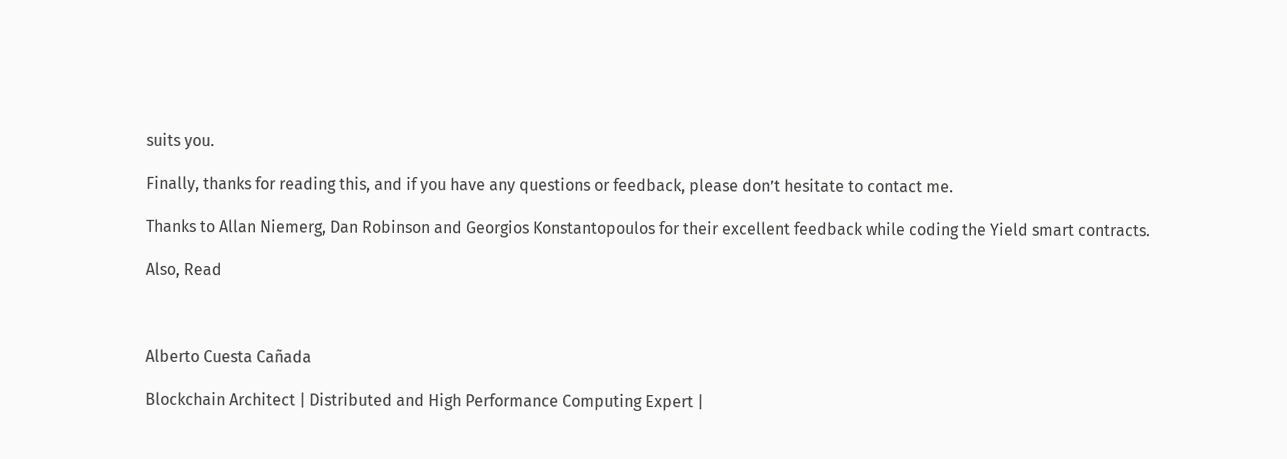suits you.

Finally, thanks for reading this, and if you have any questions or feedback, please don’t hesitate to contact me.

Thanks to Allan Niemerg, Dan Robinson and Georgios Konstantopoulos for their excellent feedback while coding the Yield smart contracts.

Also, Read



Alberto Cuesta Cañada

Blockchain Architect | Distributed and High Performance Computing Expert |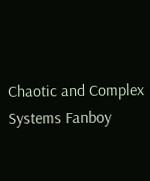Chaotic and Complex Systems Fanboy